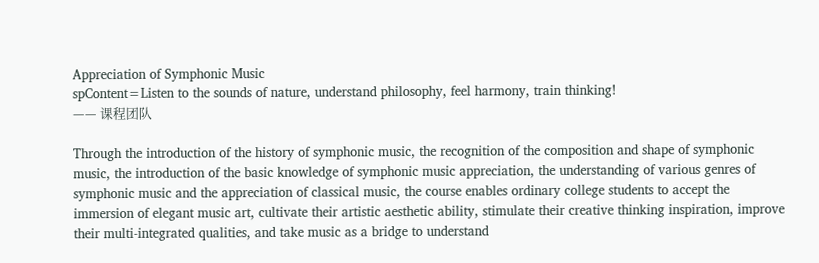Appreciation of Symphonic Music
spContent=Listen to the sounds of nature, understand philosophy, feel harmony, train thinking!
—— 课程团队

Through the introduction of the history of symphonic music, the recognition of the composition and shape of symphonic music, the introduction of the basic knowledge of symphonic music appreciation, the understanding of various genres of symphonic music and the appreciation of classical music, the course enables ordinary college students to accept the immersion of elegant music art, cultivate their artistic aesthetic ability, stimulate their creative thinking inspiration, improve their multi-integrated qualities, and take music as a bridge to understand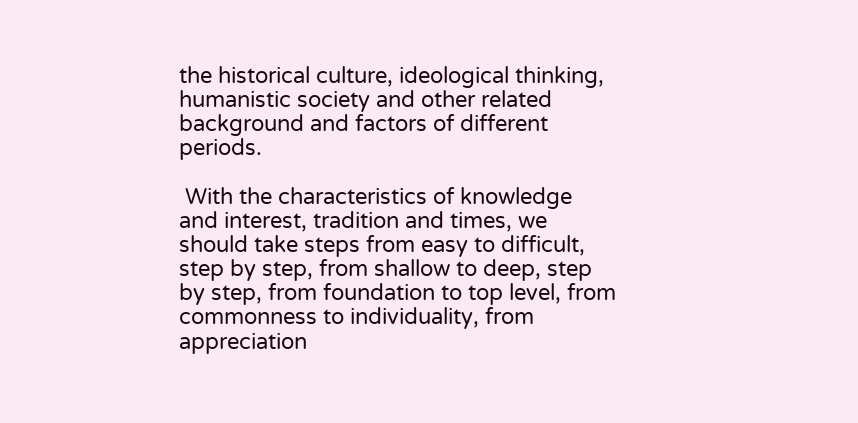the historical culture, ideological thinking, humanistic society and other related background and factors of different periods.

 With the characteristics of knowledge and interest, tradition and times, we should take steps from easy to difficult, step by step, from shallow to deep, step by step, from foundation to top level, from commonness to individuality, from appreciation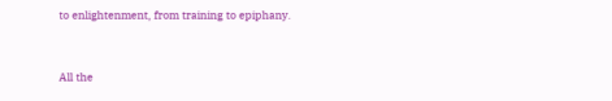to enlightenment, from training to epiphany.


All the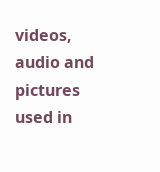videos, audio and pictures used in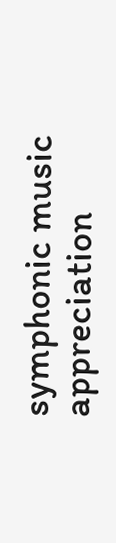symphonic music appreciation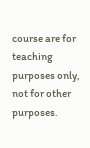course are for teaching purposes only, not for other purposes.